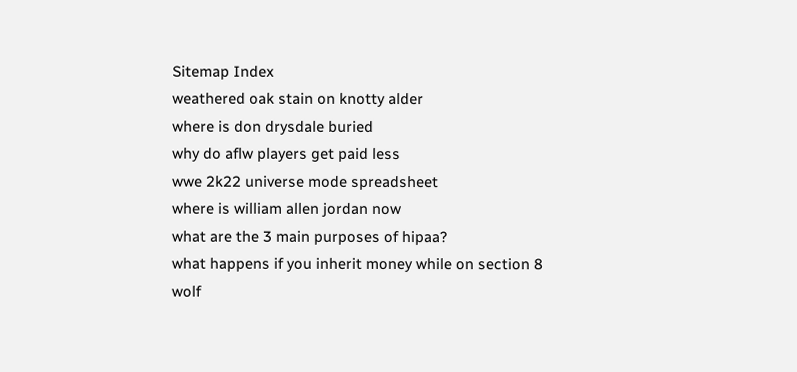Sitemap Index
weathered oak stain on knotty alder
where is don drysdale buried
why do aflw players get paid less
wwe 2k22 universe mode spreadsheet
where is william allen jordan now
what are the 3 main purposes of hipaa?
what happens if you inherit money while on section 8
wolf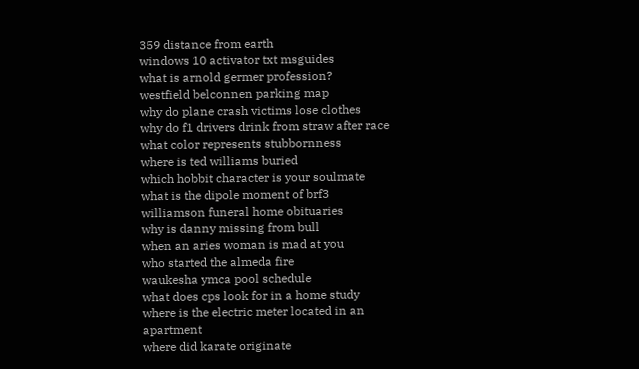359 distance from earth
windows 10 activator txt msguides
what is arnold germer profession?
westfield belconnen parking map
why do plane crash victims lose clothes
why do f1 drivers drink from straw after race
what color represents stubbornness
where is ted williams buried
which hobbit character is your soulmate
what is the dipole moment of brf3
williamson funeral home obituaries
why is danny missing from bull
when an aries woman is mad at you
who started the almeda fire
waukesha ymca pool schedule
what does cps look for in a home study
where is the electric meter located in an apartment
where did karate originate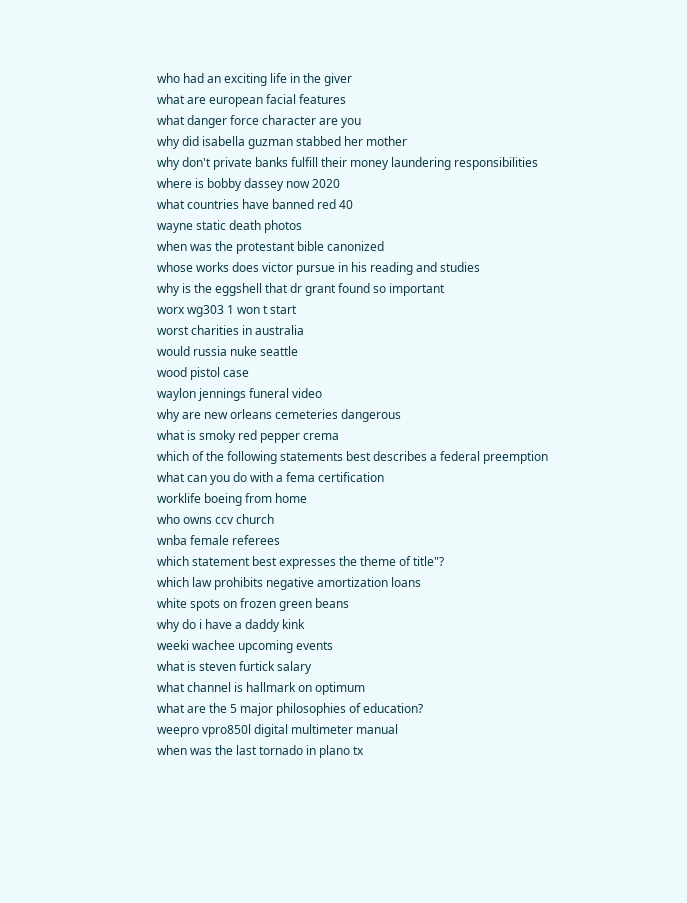who had an exciting life in the giver
what are european facial features
what danger force character are you
why did isabella guzman stabbed her mother
why don't private banks fulfill their money laundering responsibilities
where is bobby dassey now 2020
what countries have banned red 40
wayne static death photos
when was the protestant bible canonized
whose works does victor pursue in his reading and studies
why is the eggshell that dr grant found so important
worx wg303 1 won t start
worst charities in australia
would russia nuke seattle
wood pistol case
waylon jennings funeral video
why are new orleans cemeteries dangerous
what is smoky red pepper crema
which of the following statements best describes a federal preemption
what can you do with a fema certification
worklife boeing from home
who owns ccv church
wnba female referees
which statement best expresses the theme of title"?
which law prohibits negative amortization loans
white spots on frozen green beans
why do i have a daddy kink
weeki wachee upcoming events
what is steven furtick salary
what channel is hallmark on optimum
what are the 5 major philosophies of education?
weepro vpro850l digital multimeter manual
when was the last tornado in plano tx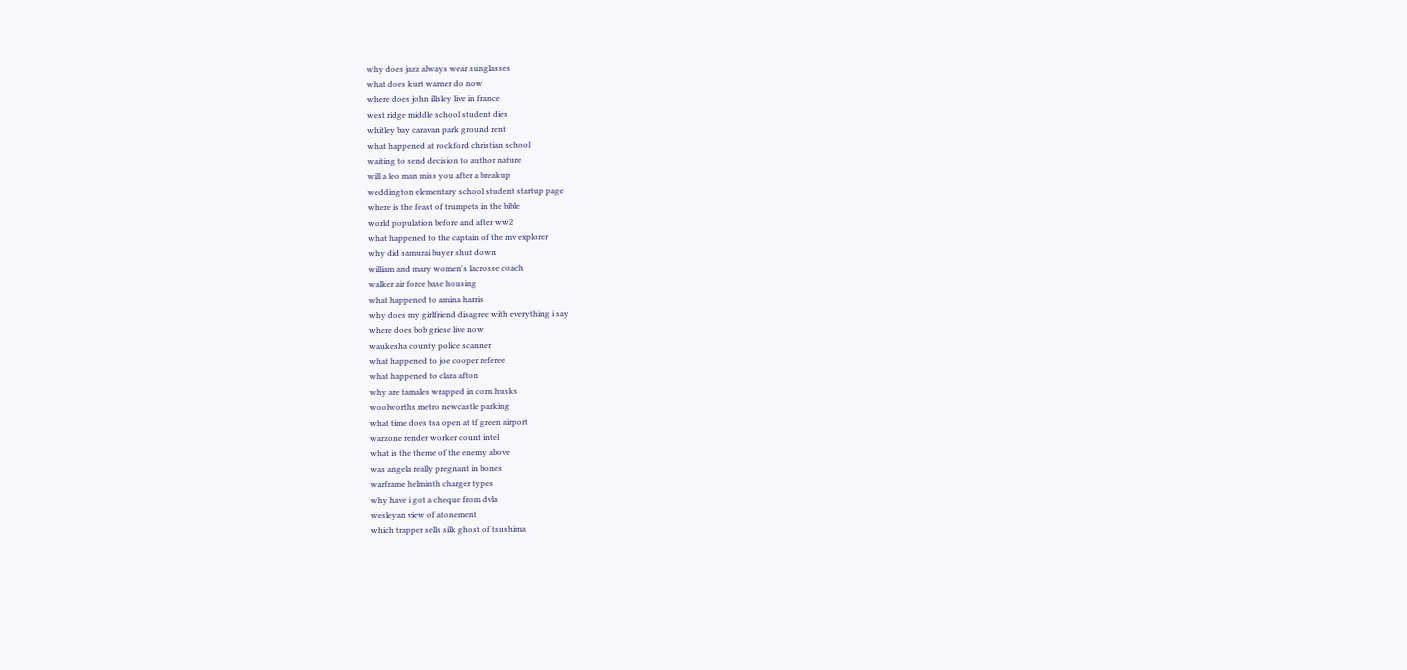why does jazz always wear sunglasses
what does kurt warner do now
where does john illsley live in france
west ridge middle school student dies
whitley bay caravan park ground rent
what happened at rockford christian school
waiting to send decision to author nature
will a leo man miss you after a breakup
weddington elementary school student startup page
where is the feast of trumpets in the bible
world population before and after ww2
what happened to the captain of the mv explorer
why did samurai buyer shut down
william and mary women's lacrosse coach
walker air force base housing
what happened to amina harris
why does my girlfriend disagree with everything i say
where does bob griese live now
waukesha county police scanner
what happened to joe cooper referee
what happened to clara afton
why are tamales wrapped in corn husks
woolworths metro newcastle parking
what time does tsa open at tf green airport
warzone render worker count intel
what is the theme of the enemy above
was angela really pregnant in bones
warframe helminth charger types
why have i got a cheque from dvla
wesleyan view of atonement
which trapper sells silk ghost of tsushima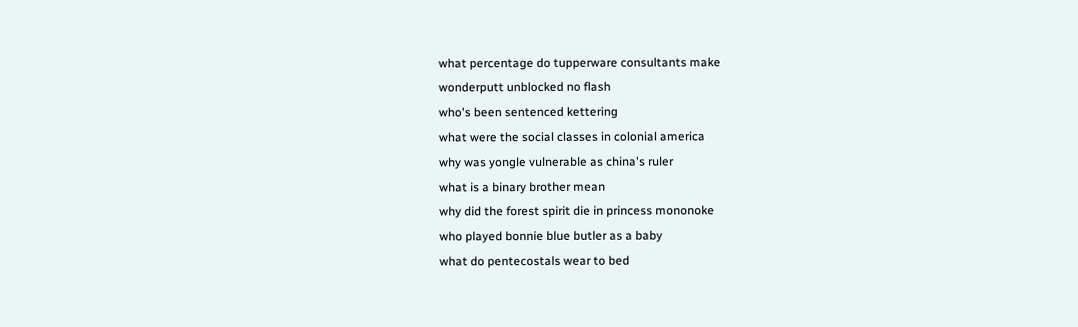what percentage do tupperware consultants make
wonderputt unblocked no flash
who's been sentenced kettering
what were the social classes in colonial america
why was yongle vulnerable as china's ruler
what is a binary brother mean
why did the forest spirit die in princess mononoke
who played bonnie blue butler as a baby
what do pentecostals wear to bed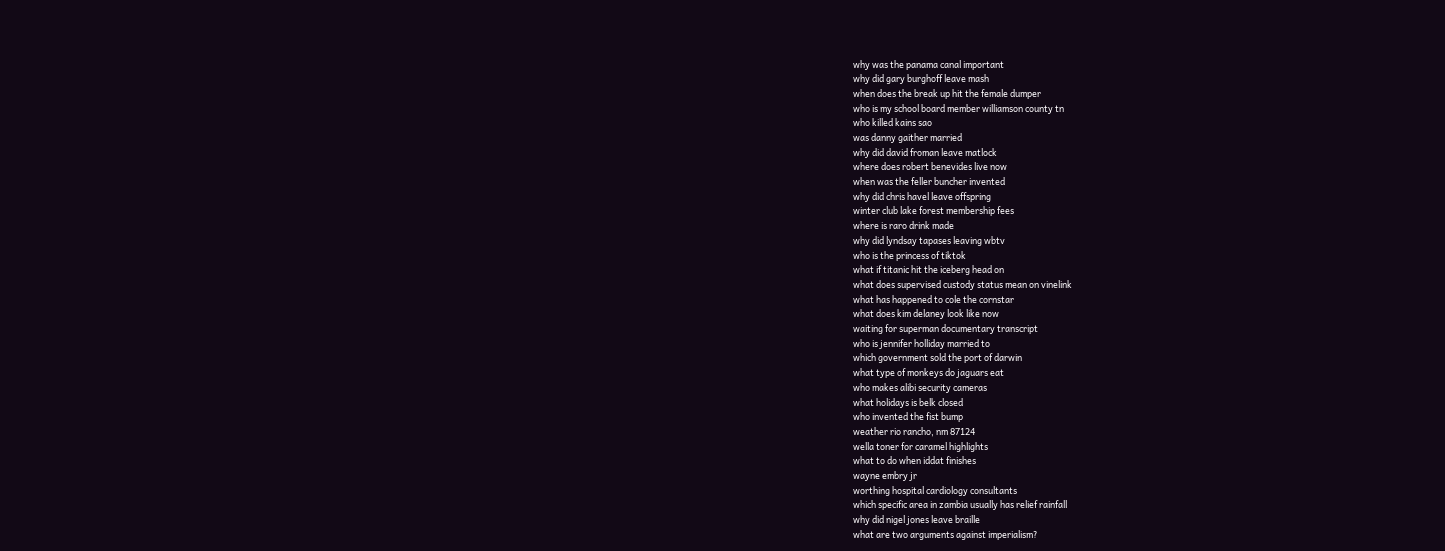why was the panama canal important
why did gary burghoff leave mash
when does the break up hit the female dumper
who is my school board member williamson county tn
who killed kains sao
was danny gaither married
why did david froman leave matlock
where does robert benevides live now
when was the feller buncher invented
why did chris havel leave offspring
winter club lake forest membership fees
where is raro drink made
why did lyndsay tapases leaving wbtv
who is the princess of tiktok
what if titanic hit the iceberg head on
what does supervised custody status mean on vinelink
what has happened to cole the cornstar
what does kim delaney look like now
waiting for superman documentary transcript
who is jennifer holliday married to
which government sold the port of darwin
what type of monkeys do jaguars eat
who makes alibi security cameras
what holidays is belk closed
who invented the fist bump
weather rio rancho, nm 87124
wella toner for caramel highlights
what to do when iddat finishes
wayne embry jr
worthing hospital cardiology consultants
which specific area in zambia usually has relief rainfall
why did nigel jones leave braille
what are two arguments against imperialism?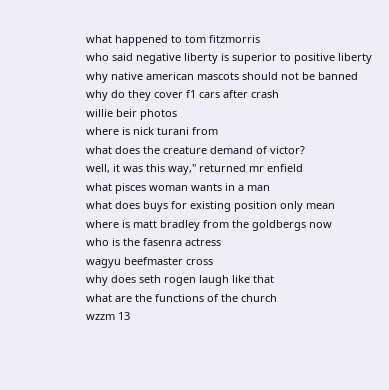what happened to tom fitzmorris
who said negative liberty is superior to positive liberty
why native american mascots should not be banned
why do they cover f1 cars after crash
willie beir photos
where is nick turani from
what does the creature demand of victor?
well, it was this way,'' returned mr enfield
what pisces woman wants in a man
what does buys for existing position only mean
where is matt bradley from the goldbergs now
who is the fasenra actress
wagyu beefmaster cross
why does seth rogen laugh like that
what are the functions of the church
wzzm 13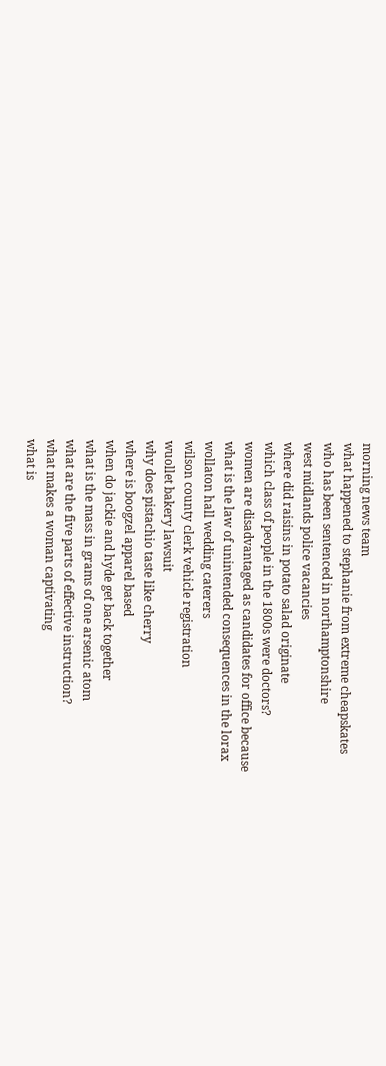morning news team
what happened to stephanie from extreme cheapskates
who has been sentenced in northamptonshire
west midlands police vacancies
where did raisins in potato salad originate
which class of people in the 1800s were doctors?
women are disadvantaged as candidates for office because
what is the law of unintended consequences in the lorax
wollaton hall wedding caterers
wilson county clerk vehicle registration
wuollet bakery lawsuit
why does pistachio taste like cherry
where is boogzel apparel based
when do jackie and hyde get back together
what is the mass in grams of one arsenic atom
what are the five parts of effective instruction?
what makes a woman captivating
what is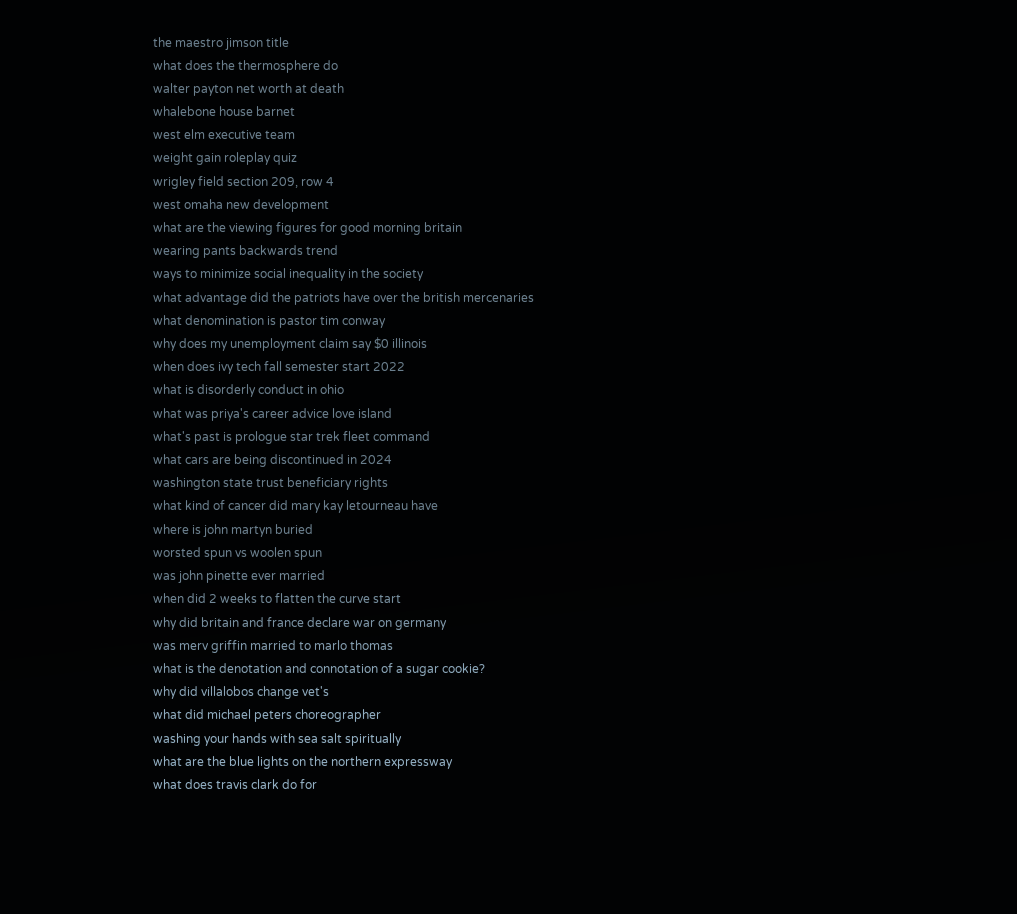the maestro jimson title
what does the thermosphere do
walter payton net worth at death
whalebone house barnet
west elm executive team
weight gain roleplay quiz
wrigley field section 209, row 4
west omaha new development
what are the viewing figures for good morning britain
wearing pants backwards trend
ways to minimize social inequality in the society
what advantage did the patriots have over the british mercenaries
what denomination is pastor tim conway
why does my unemployment claim say $0 illinois
when does ivy tech fall semester start 2022
what is disorderly conduct in ohio
what was priya's career advice love island
what's past is prologue star trek fleet command
what cars are being discontinued in 2024
washington state trust beneficiary rights
what kind of cancer did mary kay letourneau have
where is john martyn buried
worsted spun vs woolen spun
was john pinette ever married
when did 2 weeks to flatten the curve start
why did britain and france declare war on germany
was merv griffin married to marlo thomas
what is the denotation and connotation of a sugar cookie?
why did villalobos change vet's
what did michael peters choreographer
washing your hands with sea salt spiritually
what are the blue lights on the northern expressway
what does travis clark do for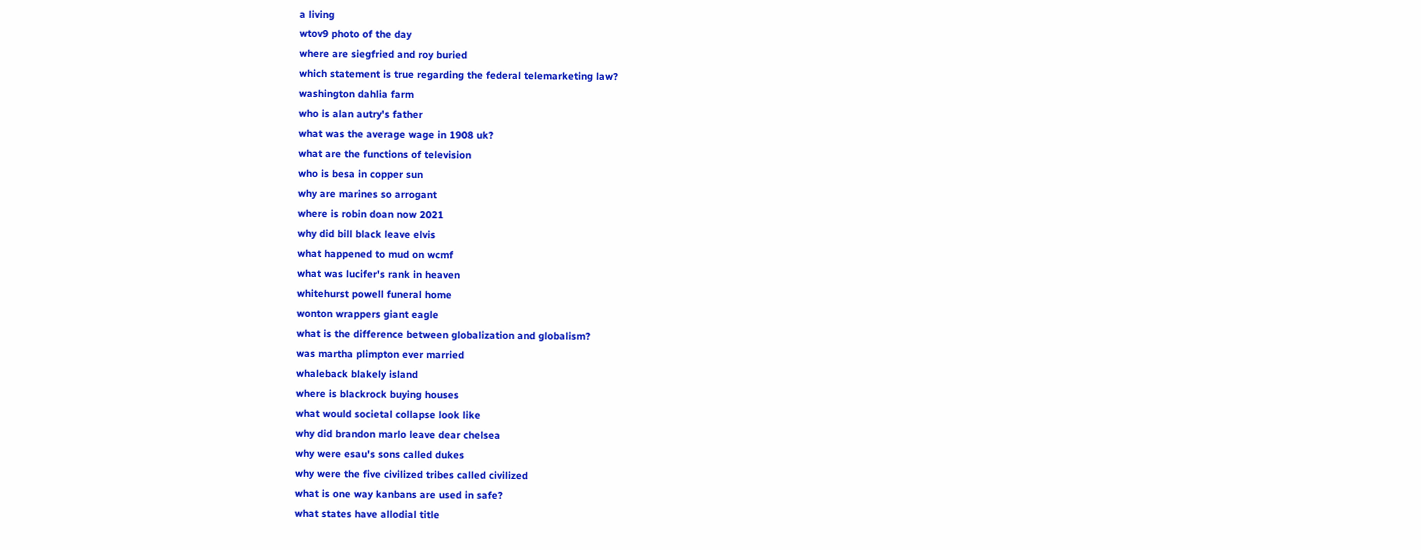a living
wtov9 photo of the day
where are siegfried and roy buried
which statement is true regarding the federal telemarketing law?
washington dahlia farm
who is alan autry's father
what was the average wage in 1908 uk?
what are the functions of television
who is besa in copper sun
why are marines so arrogant
where is robin doan now 2021
why did bill black leave elvis
what happened to mud on wcmf
what was lucifer's rank in heaven
whitehurst powell funeral home
wonton wrappers giant eagle
what is the difference between globalization and globalism?
was martha plimpton ever married
whaleback blakely island
where is blackrock buying houses
what would societal collapse look like
why did brandon marlo leave dear chelsea
why were esau's sons called dukes
why were the five civilized tribes called civilized
what is one way kanbans are used in safe?
what states have allodial title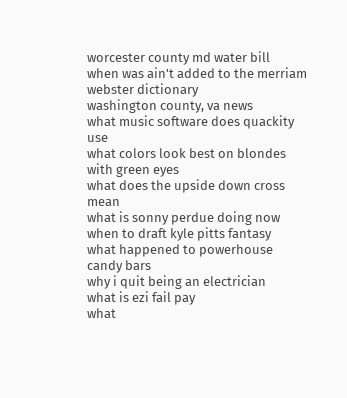worcester county md water bill
when was ain't added to the merriam webster dictionary
washington county, va news
what music software does quackity use
what colors look best on blondes with green eyes
what does the upside down cross mean
what is sonny perdue doing now
when to draft kyle pitts fantasy
what happened to powerhouse candy bars
why i quit being an electrician
what is ezi fail pay
what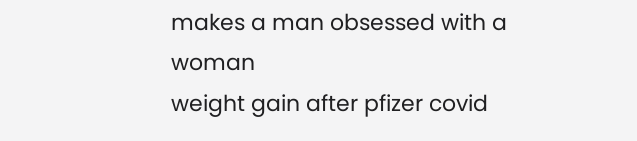makes a man obsessed with a woman
weight gain after pfizer covid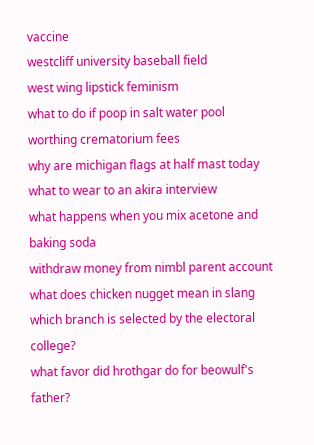vaccine
westcliff university baseball field
west wing lipstick feminism
what to do if poop in salt water pool
worthing crematorium fees
why are michigan flags at half mast today
what to wear to an akira interview
what happens when you mix acetone and baking soda
withdraw money from nimbl parent account
what does chicken nugget mean in slang
which branch is selected by the electoral college?
what favor did hrothgar do for beowulf's father?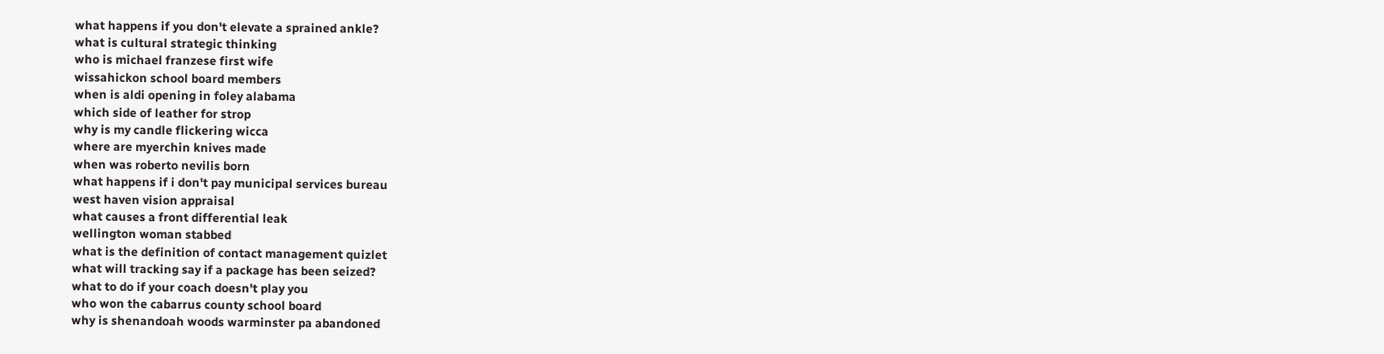what happens if you don't elevate a sprained ankle?
what is cultural strategic thinking
who is michael franzese first wife
wissahickon school board members
when is aldi opening in foley alabama
which side of leather for strop
why is my candle flickering wicca
where are myerchin knives made
when was roberto nevilis born
what happens if i don't pay municipal services bureau
west haven vision appraisal
what causes a front differential leak
wellington woman stabbed
what is the definition of contact management quizlet
what will tracking say if a package has been seized?
what to do if your coach doesn't play you
who won the cabarrus county school board
why is shenandoah woods warminster pa abandoned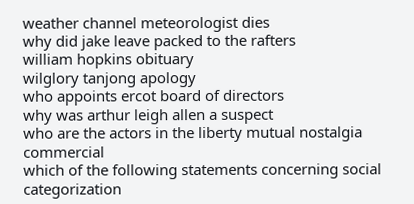weather channel meteorologist dies
why did jake leave packed to the rafters
william hopkins obituary
wilglory tanjong apology
who appoints ercot board of directors
why was arthur leigh allen a suspect
who are the actors in the liberty mutual nostalgia commercial
which of the following statements concerning social categorization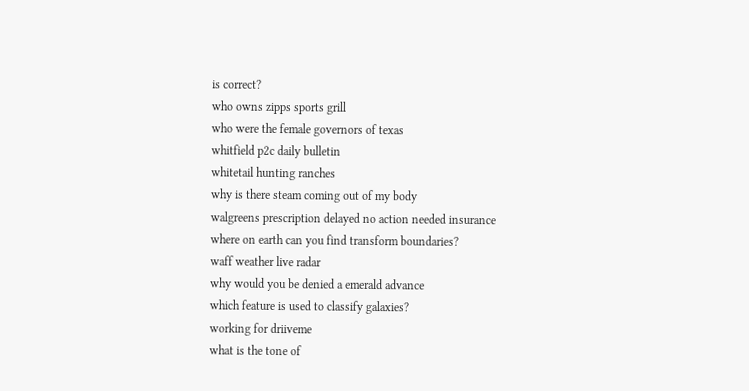is correct?
who owns zipps sports grill
who were the female governors of texas
whitfield p2c daily bulletin
whitetail hunting ranches
why is there steam coming out of my body
walgreens prescription delayed no action needed insurance
where on earth can you find transform boundaries?
waff weather live radar
why would you be denied a emerald advance
which feature is used to classify galaxies?
working for driiveme
what is the tone of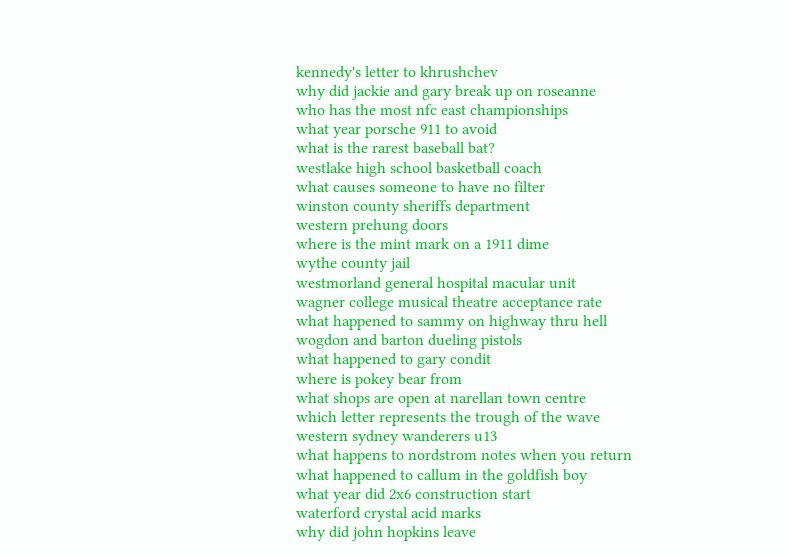kennedy's letter to khrushchev
why did jackie and gary break up on roseanne
who has the most nfc east championships
what year porsche 911 to avoid
what is the rarest baseball bat?
westlake high school basketball coach
what causes someone to have no filter
winston county sheriffs department
western prehung doors
where is the mint mark on a 1911 dime
wythe county jail
westmorland general hospital macular unit
wagner college musical theatre acceptance rate
what happened to sammy on highway thru hell
wogdon and barton dueling pistols
what happened to gary condit
where is pokey bear from
what shops are open at narellan town centre
which letter represents the trough of the wave
western sydney wanderers u13
what happens to nordstrom notes when you return
what happened to callum in the goldfish boy
what year did 2x6 construction start
waterford crystal acid marks
why did john hopkins leave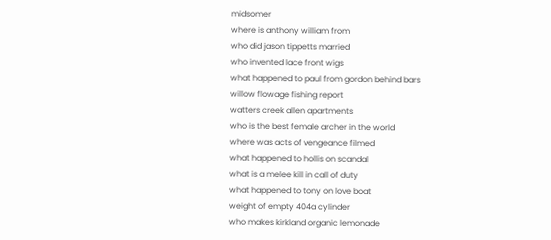midsomer
where is anthony william from
who did jason tippetts married
who invented lace front wigs
what happened to paul from gordon behind bars
willow flowage fishing report
watters creek allen apartments
who is the best female archer in the world
where was acts of vengeance filmed
what happened to hollis on scandal
what is a melee kill in call of duty
what happened to tony on love boat
weight of empty 404a cylinder
who makes kirkland organic lemonade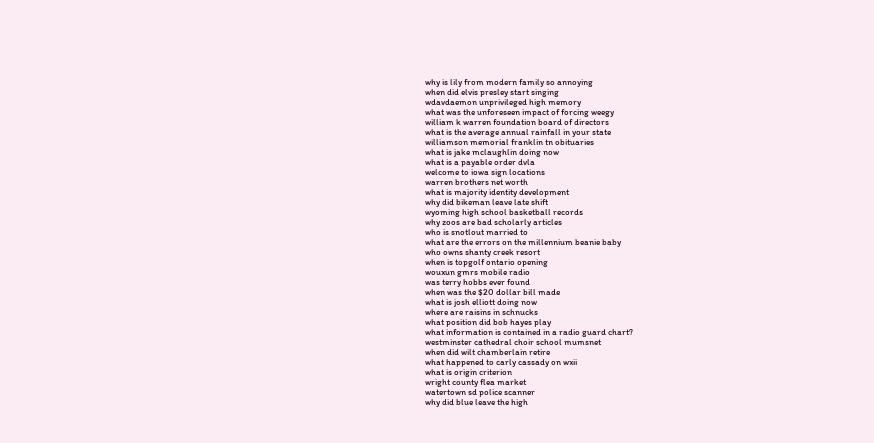why is lily from modern family so annoying
when did elvis presley start singing
wdavdaemon unprivileged high memory
what was the unforeseen impact of forcing weegy
william k warren foundation board of directors
what is the average annual rainfall in your state
williamson memorial franklin tn obituaries
what is jake mclaughlin doing now
what is a payable order dvla
welcome to iowa sign locations
warren brothers net worth
what is majority identity development
why did bikeman leave late shift
wyoming high school basketball records
why zoos are bad scholarly articles
who is snotlout married to
what are the errors on the millennium beanie baby
who owns shanty creek resort
when is topgolf ontario opening
wouxun gmrs mobile radio
was terry hobbs ever found
when was the $20 dollar bill made
what is josh elliott doing now
where are raisins in schnucks
what position did bob hayes play
what information is contained in a radio guard chart?
westminster cathedral choir school mumsnet
when did wilt chamberlain retire
what happened to carly cassady on wxii
what is origin criterion
wright county flea market
watertown sd police scanner
why did blue leave the high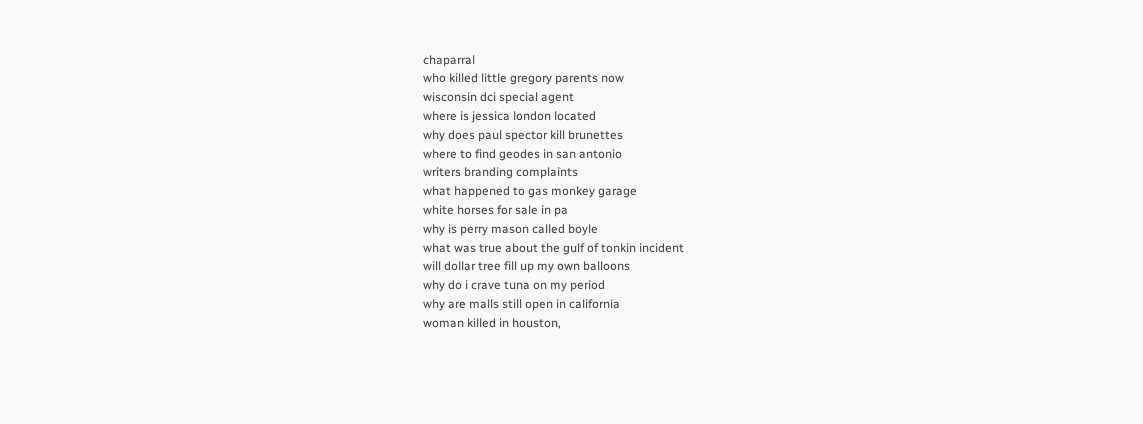chaparral
who killed little gregory parents now
wisconsin dci special agent
where is jessica london located
why does paul spector kill brunettes
where to find geodes in san antonio
writers branding complaints
what happened to gas monkey garage
white horses for sale in pa
why is perry mason called boyle
what was true about the gulf of tonkin incident
will dollar tree fill up my own balloons
why do i crave tuna on my period
why are malls still open in california
woman killed in houston,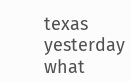texas yesterday
what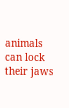animals can lock their jaws